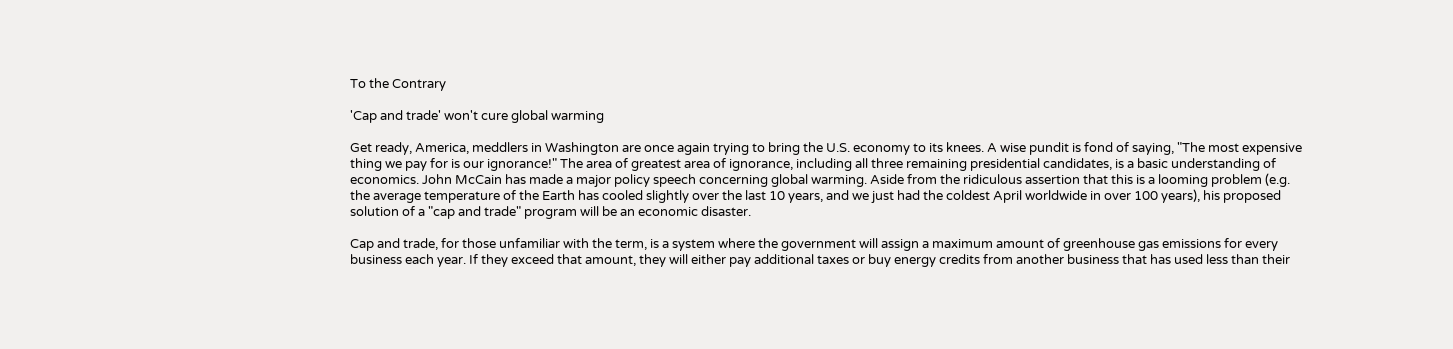To the Contrary

'Cap and trade' won't cure global warming

Get ready, America, meddlers in Washington are once again trying to bring the U.S. economy to its knees. A wise pundit is fond of saying, "The most expensive thing we pay for is our ignorance!" The area of greatest area of ignorance, including all three remaining presidential candidates, is a basic understanding of economics. John McCain has made a major policy speech concerning global warming. Aside from the ridiculous assertion that this is a looming problem (e.g. the average temperature of the Earth has cooled slightly over the last 10 years, and we just had the coldest April worldwide in over 100 years), his proposed solution of a "cap and trade" program will be an economic disaster.

Cap and trade, for those unfamiliar with the term, is a system where the government will assign a maximum amount of greenhouse gas emissions for every business each year. If they exceed that amount, they will either pay additional taxes or buy energy credits from another business that has used less than their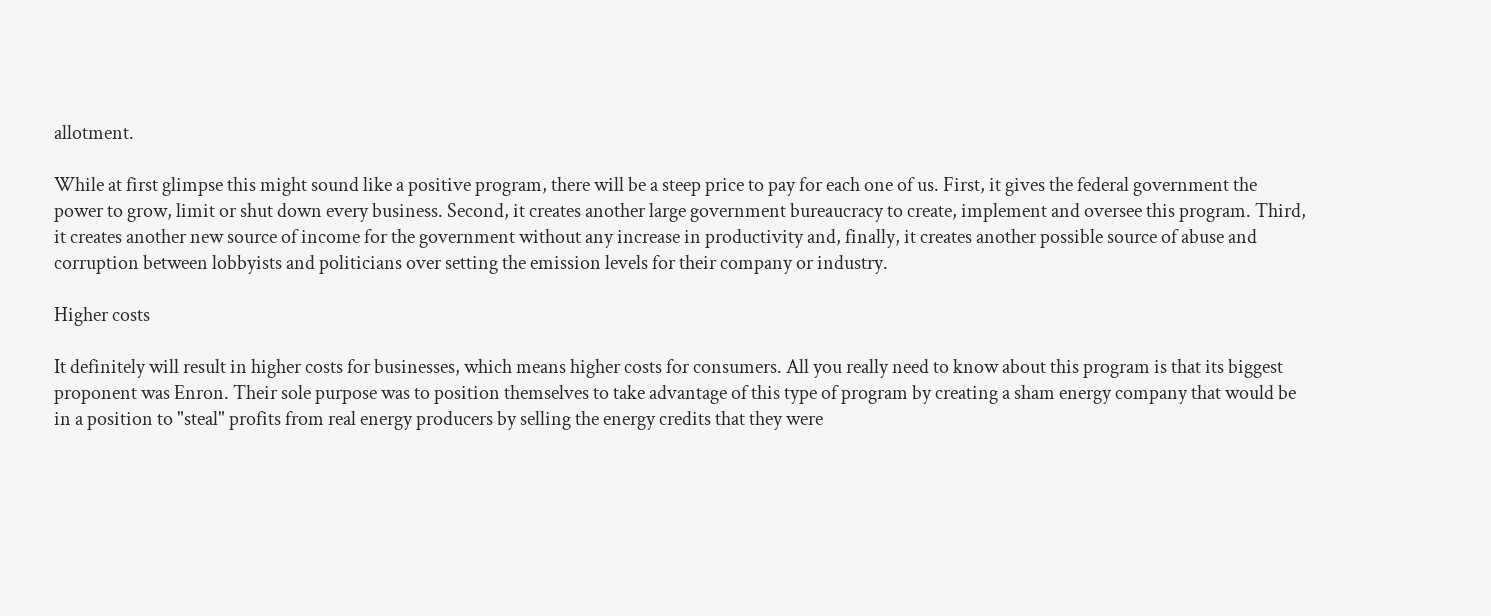allotment.

While at first glimpse this might sound like a positive program, there will be a steep price to pay for each one of us. First, it gives the federal government the power to grow, limit or shut down every business. Second, it creates another large government bureaucracy to create, implement and oversee this program. Third, it creates another new source of income for the government without any increase in productivity and, finally, it creates another possible source of abuse and corruption between lobbyists and politicians over setting the emission levels for their company or industry.

Higher costs

It definitely will result in higher costs for businesses, which means higher costs for consumers. All you really need to know about this program is that its biggest proponent was Enron. Their sole purpose was to position themselves to take advantage of this type of program by creating a sham energy company that would be in a position to "steal" profits from real energy producers by selling the energy credits that they were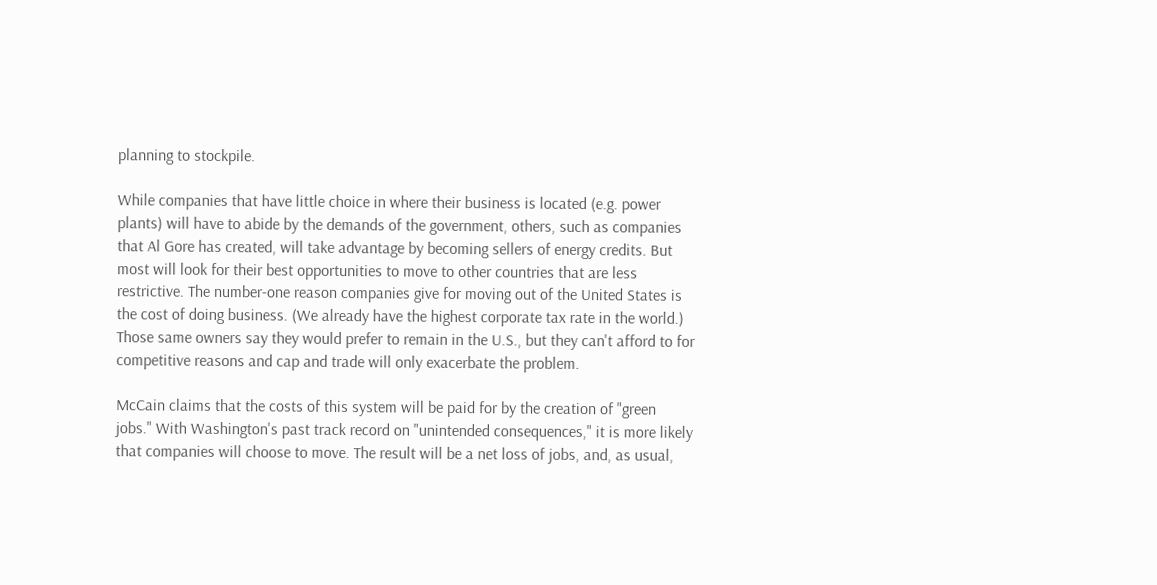planning to stockpile.

While companies that have little choice in where their business is located (e.g. power plants) will have to abide by the demands of the government, others, such as companies that Al Gore has created, will take advantage by becoming sellers of energy credits. But most will look for their best opportunities to move to other countries that are less restrictive. The number-one reason companies give for moving out of the United States is the cost of doing business. (We already have the highest corporate tax rate in the world.) Those same owners say they would prefer to remain in the U.S., but they can't afford to for competitive reasons and cap and trade will only exacerbate the problem.

McCain claims that the costs of this system will be paid for by the creation of "green jobs." With Washington's past track record on "unintended consequences," it is more likely that companies will choose to move. The result will be a net loss of jobs, and, as usual,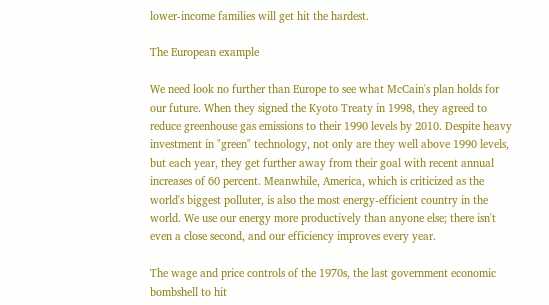lower-income families will get hit the hardest.

The European example

We need look no further than Europe to see what McCain's plan holds for our future. When they signed the Kyoto Treaty in 1998, they agreed to reduce greenhouse gas emissions to their 1990 levels by 2010. Despite heavy investment in "green" technology, not only are they well above 1990 levels, but each year, they get further away from their goal with recent annual increases of 60 percent. Meanwhile, America, which is criticized as the world's biggest polluter, is also the most energy-efficient country in the world. We use our energy more productively than anyone else; there isn't even a close second, and our efficiency improves every year.

The wage and price controls of the 1970s, the last government economic bombshell to hit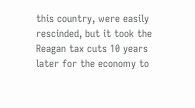this country, were easily rescinded, but it took the Reagan tax cuts 10 years later for the economy to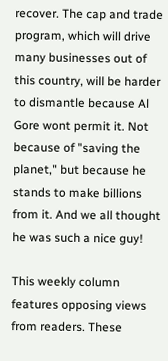recover. The cap and trade program, which will drive many businesses out of this country, will be harder to dismantle because Al Gore wont permit it. Not because of "saving the planet," but because he stands to make billions from it. And we all thought he was such a nice guy!

This weekly column features opposing views from readers. These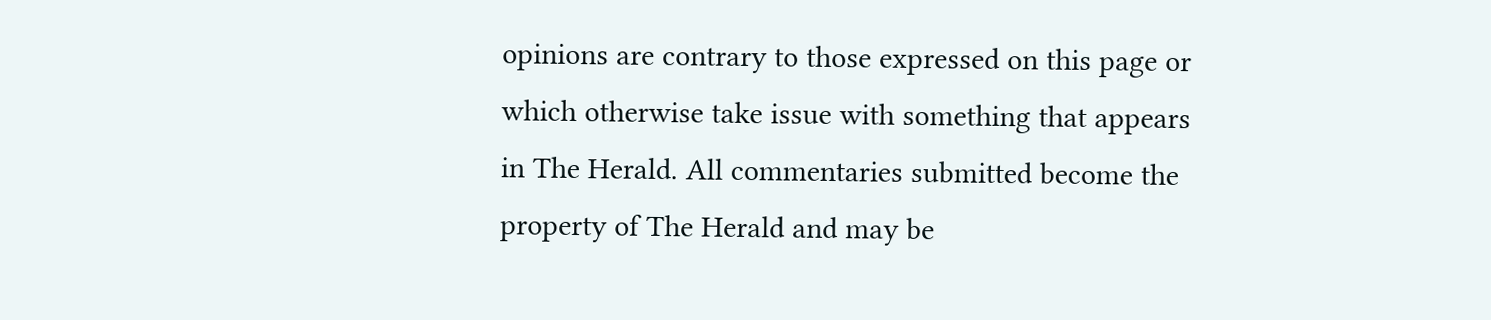opinions are contrary to those expressed on this page or which otherwise take issue with something that appears in The Herald. All commentaries submitted become the property of The Herald and may be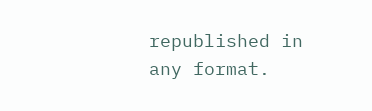republished in any format.